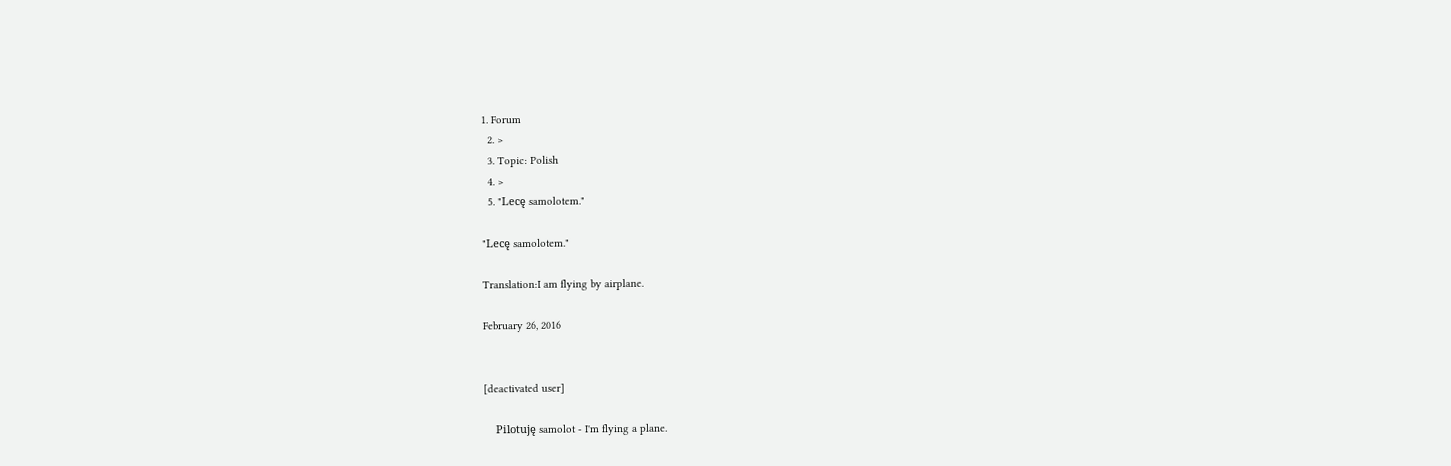1. Forum
  2. >
  3. Topic: Polish
  4. >
  5. "Lecę samolotem."

"Lecę samolotem."

Translation:I am flying by airplane.

February 26, 2016


[deactivated user]

    Pilotuję samolot - I'm flying a plane.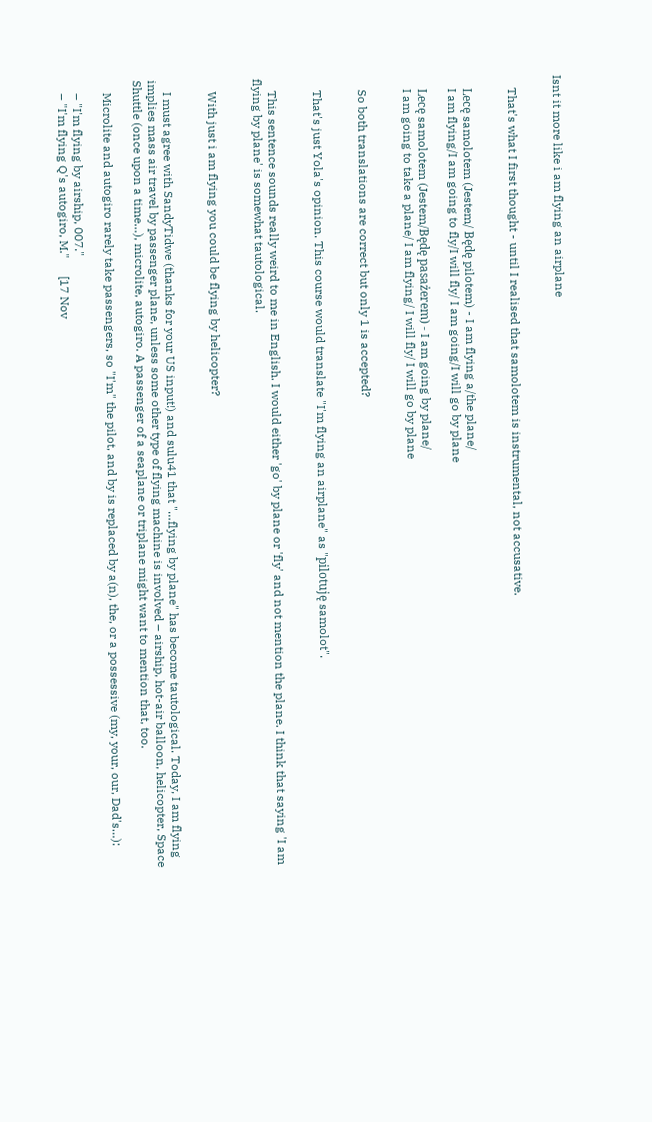Isnt it more like i am flying an airplane


    That's what I first thought - until I realised that samolotem is instrumental, not accusative.


    Lecę samolotem (Jestem/ Będę pilotem) - I am flying a/the plane/
    I am flying/I am going to fly/I will fly/ I am going/I will go by plane

    Lecę samolotem (Jestem/Będę pasażerem) - I am going by plane/
    I am going to take a plane/ I am flying/ I will fly/ I will go by plane


    So both translations are correct but only 1 is accepted?


    That's just Yola's opinion. This course would translate "I'm flying an airplane" as "pilotuję samolot".


    This sentence sounds really weird to me in English. I would either 'go' by plane or 'fly' and not mention the plane. I think that saying 'I am flying by plane' is somewhat tautological.


    With just i am flying you could be flying by helicopter?


    I must agree with SandyTidwe (thanks for your US input!) and sulu41 that "…flying by plane" has become tautological. Today, I am flying implies mass air travel by passenger plane, unless some other type of flying machine is involved – airship, hot-air balloon, helicopter, Space Shuttle (once upon a time…), microlite, autogiro. A passenger of a seaplane or triplane might want to mention that, too.

    Microlite and autogiro rarely take passengers, so "I'm" the pilot, and by is replaced by a(n), the, or a possessive (my, your, our, Dad's…):

    – "I'm flying by airship, 007."
    – "I'm flying Q's autogiro, M."      [17 Nov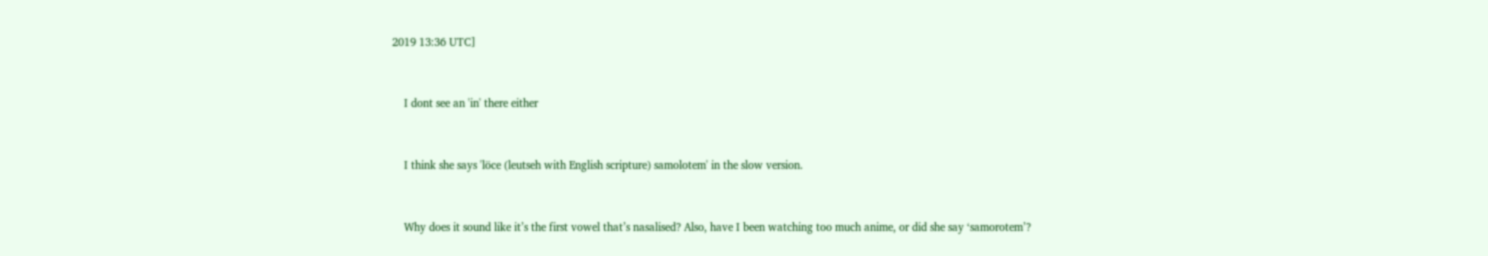2019 13:36 UTC]


    I dont see an 'in' there either


    I think she says 'löce (leutseh with English scripture) samolotem' in the slow version.


    Why does it sound like it’s the first vowel that’s nasalised? Also, have I been watching too much anime, or did she say ‘samorotem’?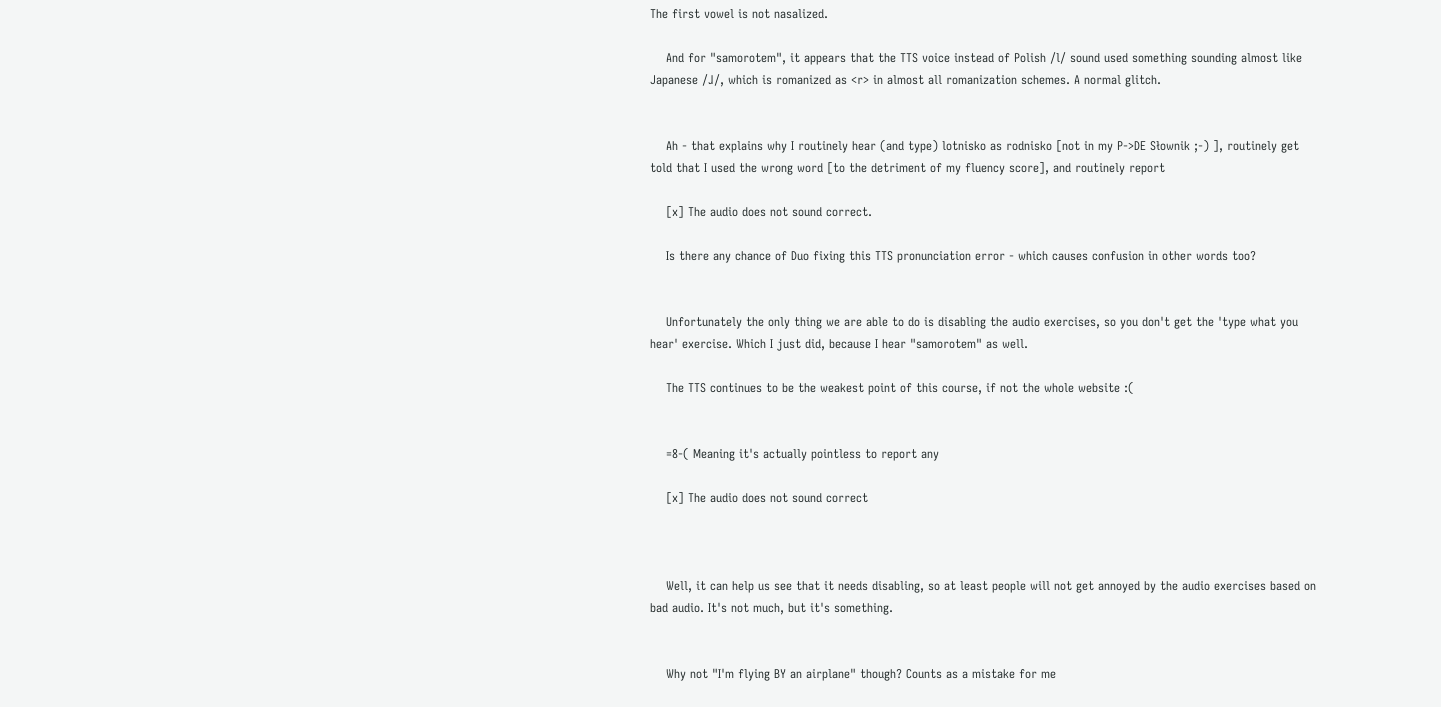The first vowel is not nasalized.

    And for "samorotem", it appears that the TTS voice instead of Polish /l/ sound used something sounding almost like Japanese /ɺ/, which is romanized as <r> in almost all romanization schemes. A normal glitch.


    Ah - that explains why I routinely hear (and type) lotnisko as rodnisko [not in my P->DE Słownik ;-) ], routinely get told that I used the wrong word [to the detriment of my fluency score], and routinely report

    [x] The audio does not sound correct.

    Is there any chance of Duo fixing this TTS pronunciation error - which causes confusion in other words too?


    Unfortunately the only thing we are able to do is disabling the audio exercises, so you don't get the 'type what you hear' exercise. Which I just did, because I hear "samorotem" as well.

    The TTS continues to be the weakest point of this course, if not the whole website :(


    =8-( Meaning it's actually pointless to report any

    [x] The audio does not sound correct



    Well, it can help us see that it needs disabling, so at least people will not get annoyed by the audio exercises based on bad audio. It's not much, but it's something.


    Why not "I'm flying BY an airplane" though? Counts as a mistake for me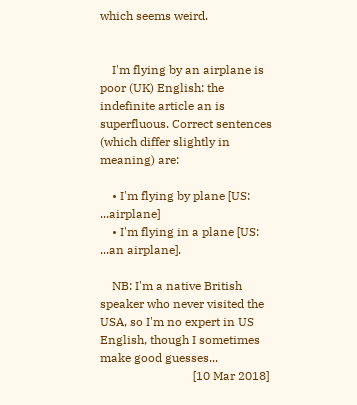which seems weird.


    I'm flying by an airplane is poor (UK) English: the indefinite article an is superfluous. Correct sentences (which differ slightly in meaning) are:

    • I'm flying by plane [US: ...airplane]
    • I'm flying in a plane [US: ...an airplane].

    NB: I'm a native British speaker who never visited the USA, so I'm no expert in US English, though I sometimes make good guesses...
                               [10 Mar 2018]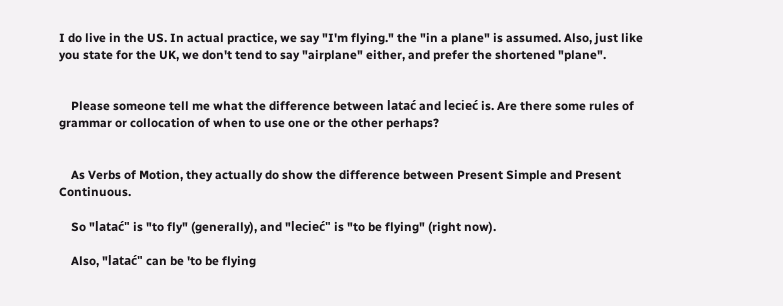I do live in the US. In actual practice, we say "I'm flying." the "in a plane" is assumed. Also, just like you state for the UK, we don't tend to say "airplane" either, and prefer the shortened "plane".


    Please someone tell me what the difference between latać and lecieć is. Are there some rules of grammar or collocation of when to use one or the other perhaps?


    As Verbs of Motion, they actually do show the difference between Present Simple and Present Continuous.

    So "latać" is "to fly" (generally), and "lecieć" is "to be flying" (right now).

    Also, "latać" can be 'to be flying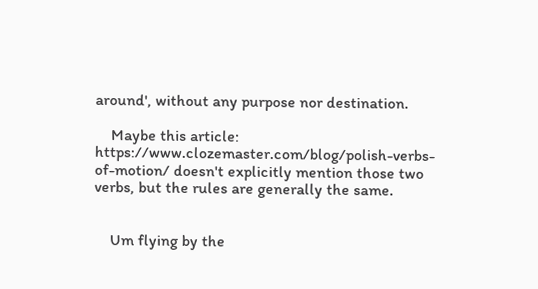around', without any purpose nor destination.

    Maybe this article: https://www.clozemaster.com/blog/polish-verbs-of-motion/ doesn't explicitly mention those two verbs, but the rules are generally the same.


    Um flying by the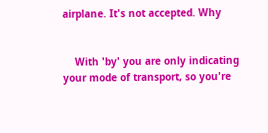airplane. It's not accepted. Why


    With 'by' you are only indicating your mode of transport, so you're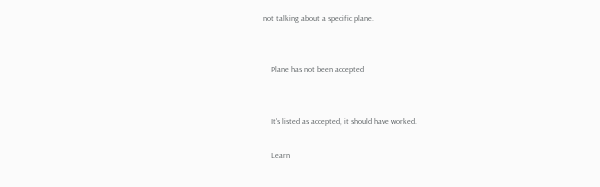not talking about a specific plane.


    Plane has not been accepted


    It's listed as accepted, it should have worked.

    Learn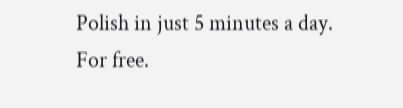Polish in just 5 minutes a day. For free.